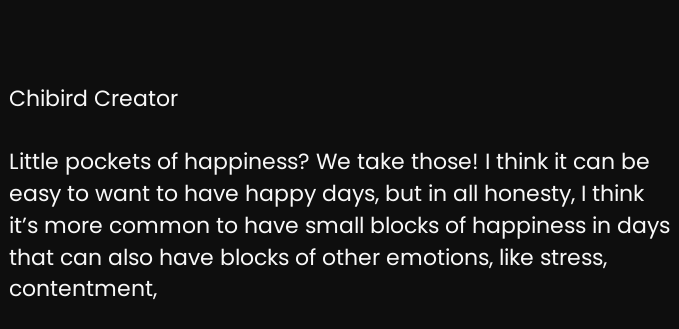Chibird Creator

Little pockets of happiness? We take those! I think it can be easy to want to have happy days, but in all honesty, I think it’s more common to have small blocks of happiness in days that can also have blocks of other emotions, like stress, contentment,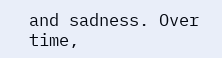and sadness. Over time,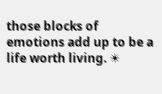those blocks of emotions add up to be a life worth living. ☀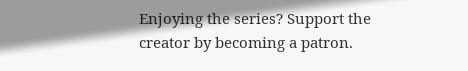Enjoying the series? Support the creator by becoming a patron.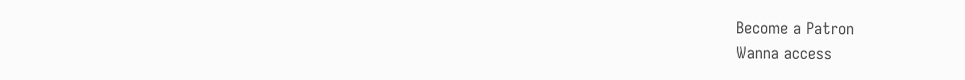Become a Patron
Wanna access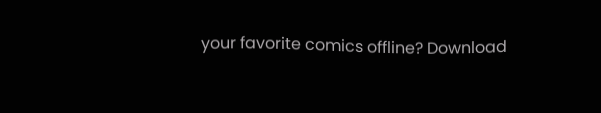your favorite comics offline? Download